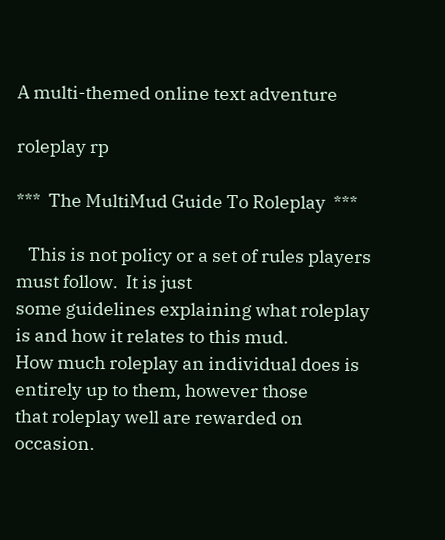A multi-themed online text adventure

roleplay rp

***  The MultiMud Guide To Roleplay  ***

   This is not policy or a set of rules players must follow.  It is just
some guidelines explaining what roleplay is and how it relates to this mud.
How much roleplay an individual does is entirely up to them, however those
that roleplay well are rewarded on occasion.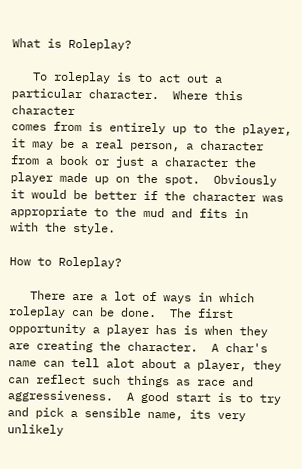What is Roleplay?

   To roleplay is to act out a particular character.  Where this character
comes from is entirely up to the player, it may be a real person, a character
from a book or just a character the player made up on the spot.  Obviously
it would be better if the character was appropriate to the mud and fits in
with the style.

How to Roleplay?

   There are a lot of ways in which roleplay can be done.  The first
opportunity a player has is when they are creating the character.  A char's
name can tell alot about a player, they can reflect such things as race and
aggressiveness.  A good start is to try and pick a sensible name, its very
unlikely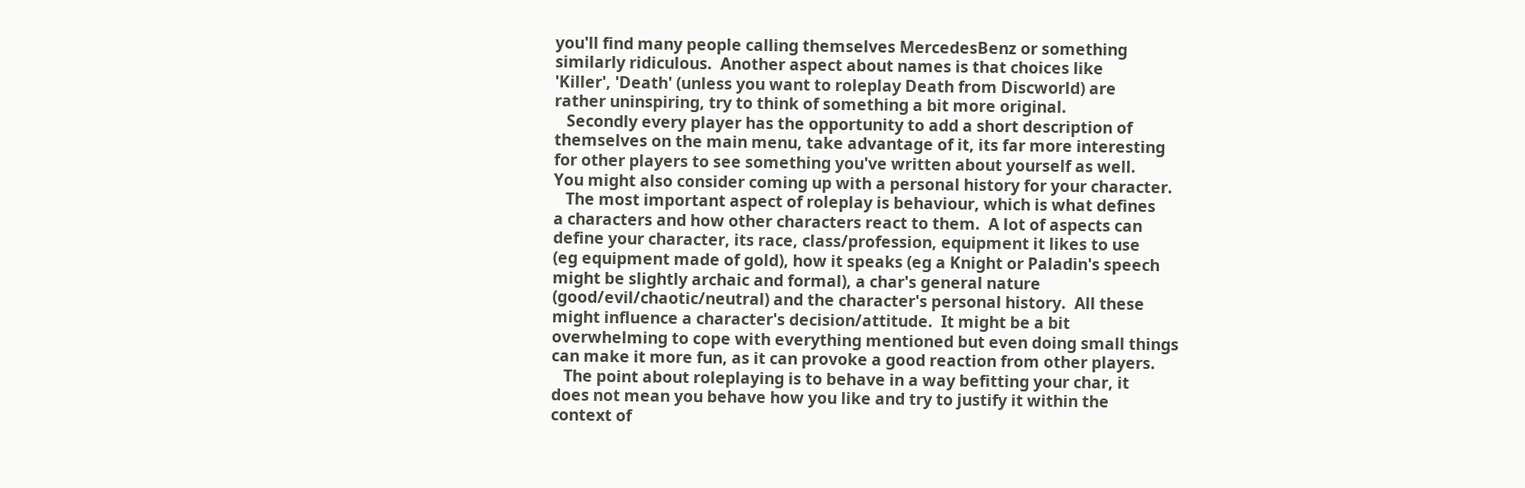you'll find many people calling themselves MercedesBenz or something
similarly ridiculous.  Another aspect about names is that choices like
'Killer', 'Death' (unless you want to roleplay Death from Discworld) are
rather uninspiring, try to think of something a bit more original.
   Secondly every player has the opportunity to add a short description of
themselves on the main menu, take advantage of it, its far more interesting
for other players to see something you've written about yourself as well.
You might also consider coming up with a personal history for your character.
   The most important aspect of roleplay is behaviour, which is what defines
a characters and how other characters react to them.  A lot of aspects can
define your character, its race, class/profession, equipment it likes to use
(eg equipment made of gold), how it speaks (eg a Knight or Paladin's speech
might be slightly archaic and formal), a char's general nature
(good/evil/chaotic/neutral) and the character's personal history.  All these
might influence a character's decision/attitude.  It might be a bit
overwhelming to cope with everything mentioned but even doing small things
can make it more fun, as it can provoke a good reaction from other players.
   The point about roleplaying is to behave in a way befitting your char, it
does not mean you behave how you like and try to justify it within the
context of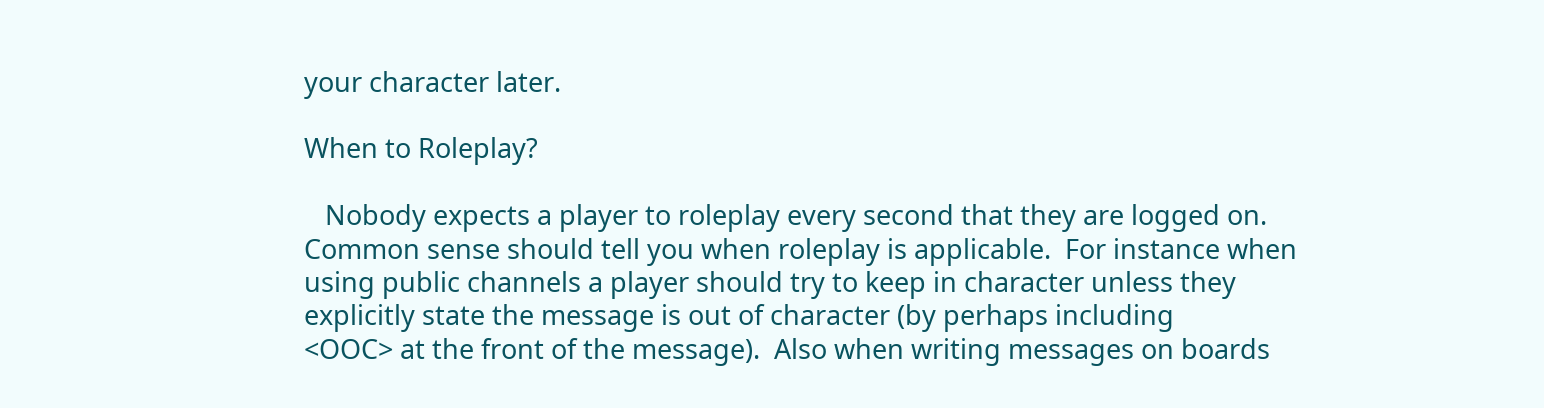your character later.

When to Roleplay?

   Nobody expects a player to roleplay every second that they are logged on.
Common sense should tell you when roleplay is applicable.  For instance when
using public channels a player should try to keep in character unless they
explicitly state the message is out of character (by perhaps including
<OOC> at the front of the message).  Also when writing messages on boards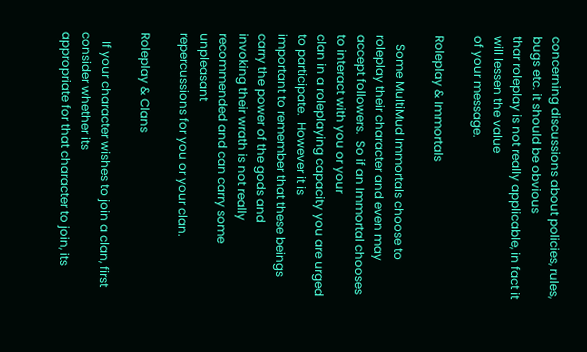concerning discussions about policies, rules, bugs etc. it should be obvious
thar roleplay is not really applicable, in fact it will lessen the value
of your message.

Roleplay & Immortals

   Some MultiMud Immortals choose to roleplay their character and even may
accept followers.  So if an Immortal chooses to interact with you or your
clan in a roleplaying capacity you are urged to participate.  However it is
important to remember that these beings carry the power of the gods and
invoking their wrath is not really recommended and can carry some unpleasant
repercussions for you or your clan.

Roleplay & Clans

   If your character wishes to join a clan, first consider whether its
appropriate for that character to join, its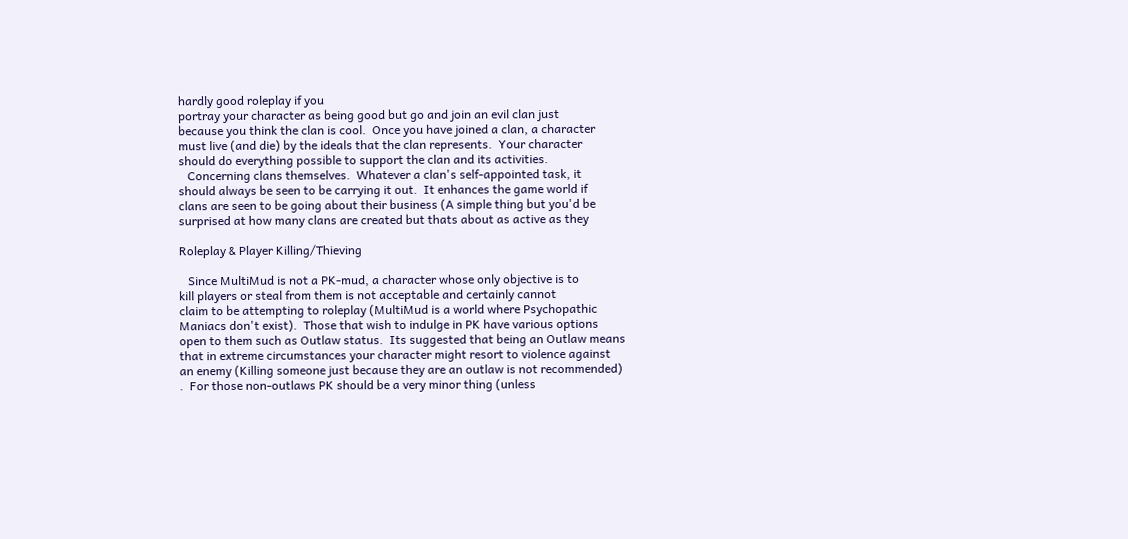hardly good roleplay if you
portray your character as being good but go and join an evil clan just
because you think the clan is cool.  Once you have joined a clan, a character
must live (and die) by the ideals that the clan represents.  Your character
should do everything possible to support the clan and its activities.
   Concerning clans themselves.  Whatever a clan's self-appointed task, it
should always be seen to be carrying it out.  It enhances the game world if
clans are seen to be going about their business (A simple thing but you'd be
surprised at how many clans are created but thats about as active as they

Roleplay & Player Killing/Thieving

   Since MultiMud is not a PK-mud, a character whose only objective is to
kill players or steal from them is not acceptable and certainly cannot
claim to be attempting to roleplay (MultiMud is a world where Psychopathic
Maniacs don't exist).  Those that wish to indulge in PK have various options
open to them such as Outlaw status.  Its suggested that being an Outlaw means
that in extreme circumstances your character might resort to violence against
an enemy (Killing someone just because they are an outlaw is not recommended)
.  For those non-outlaws PK should be a very minor thing (unless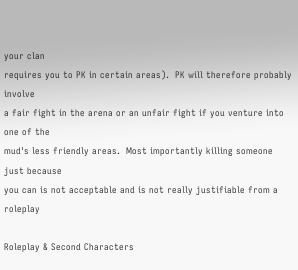your clan
requires you to PK in certain areas).  PK will therefore probably involve
a fair fight in the arena or an unfair fight if you venture into one of the
mud's less friendly areas.  Most importantly killing someone just because
you can is not acceptable and is not really justifiable from a roleplay

Roleplay & Second Characters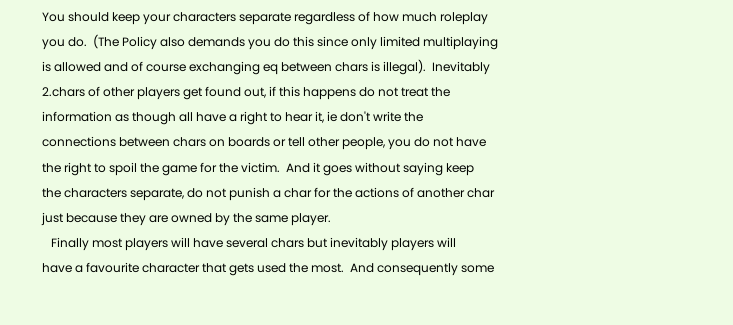You should keep your characters separate regardless of how much roleplay
you do.  (The Policy also demands you do this since only limited multiplaying
is allowed and of course exchanging eq between chars is illegal).  Inevitably
2.chars of other players get found out, if this happens do not treat the
information as though all have a right to hear it, ie don't write the
connections between chars on boards or tell other people, you do not have
the right to spoil the game for the victim.  And it goes without saying keep
the characters separate, do not punish a char for the actions of another char
just because they are owned by the same player.
   Finally most players will have several chars but inevitably players will
have a favourite character that gets used the most.  And consequently some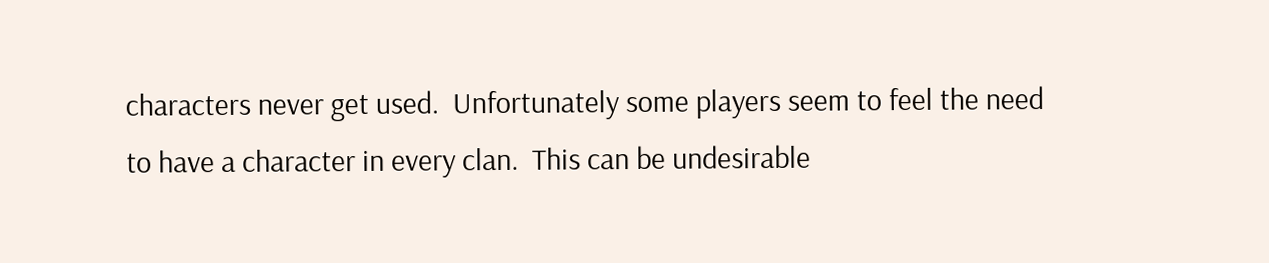characters never get used.  Unfortunately some players seem to feel the need
to have a character in every clan.  This can be undesirable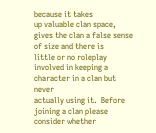because it takes
up valuable clan space, gives the clan a false sense of size and there is
little or no roleplay involved in keeping a character in a clan but never
actually using it.  Before joining a clan please consider whether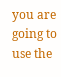you are
going to use the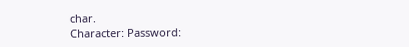char.
Character: Password: